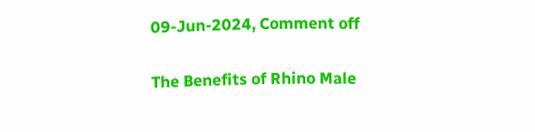09-Jun-2024, Comment off

The Benefits of Rhino Male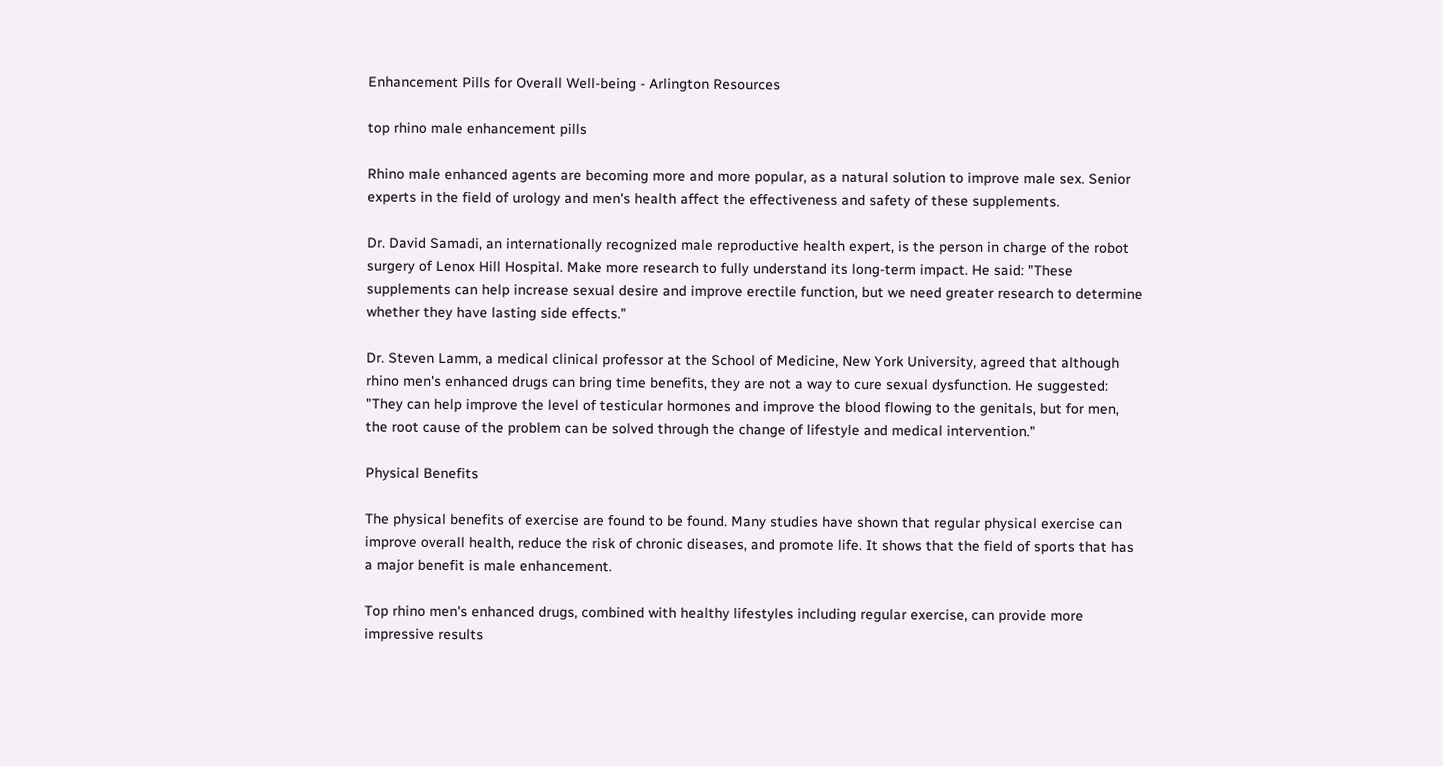Enhancement Pills for Overall Well-being - Arlington Resources

top rhino male enhancement pills

Rhino male enhanced agents are becoming more and more popular, as a natural solution to improve male sex. Senior experts in the field of urology and men's health affect the effectiveness and safety of these supplements.

Dr. David Samadi, an internationally recognized male reproductive health expert, is the person in charge of the robot surgery of Lenox Hill Hospital. Make more research to fully understand its long-term impact. He said: "These supplements can help increase sexual desire and improve erectile function, but we need greater research to determine whether they have lasting side effects."

Dr. Steven Lamm, a medical clinical professor at the School of Medicine, New York University, agreed that although rhino men's enhanced drugs can bring time benefits, they are not a way to cure sexual dysfunction. He suggested: "They can help improve the level of testicular hormones and improve the blood flowing to the genitals, but for men, the root cause of the problem can be solved through the change of lifestyle and medical intervention."

Physical Benefits

The physical benefits of exercise are found to be found. Many studies have shown that regular physical exercise can improve overall health, reduce the risk of chronic diseases, and promote life. It shows that the field of sports that has a major benefit is male enhancement.

Top rhino men's enhanced drugs, combined with healthy lifestyles including regular exercise, can provide more impressive results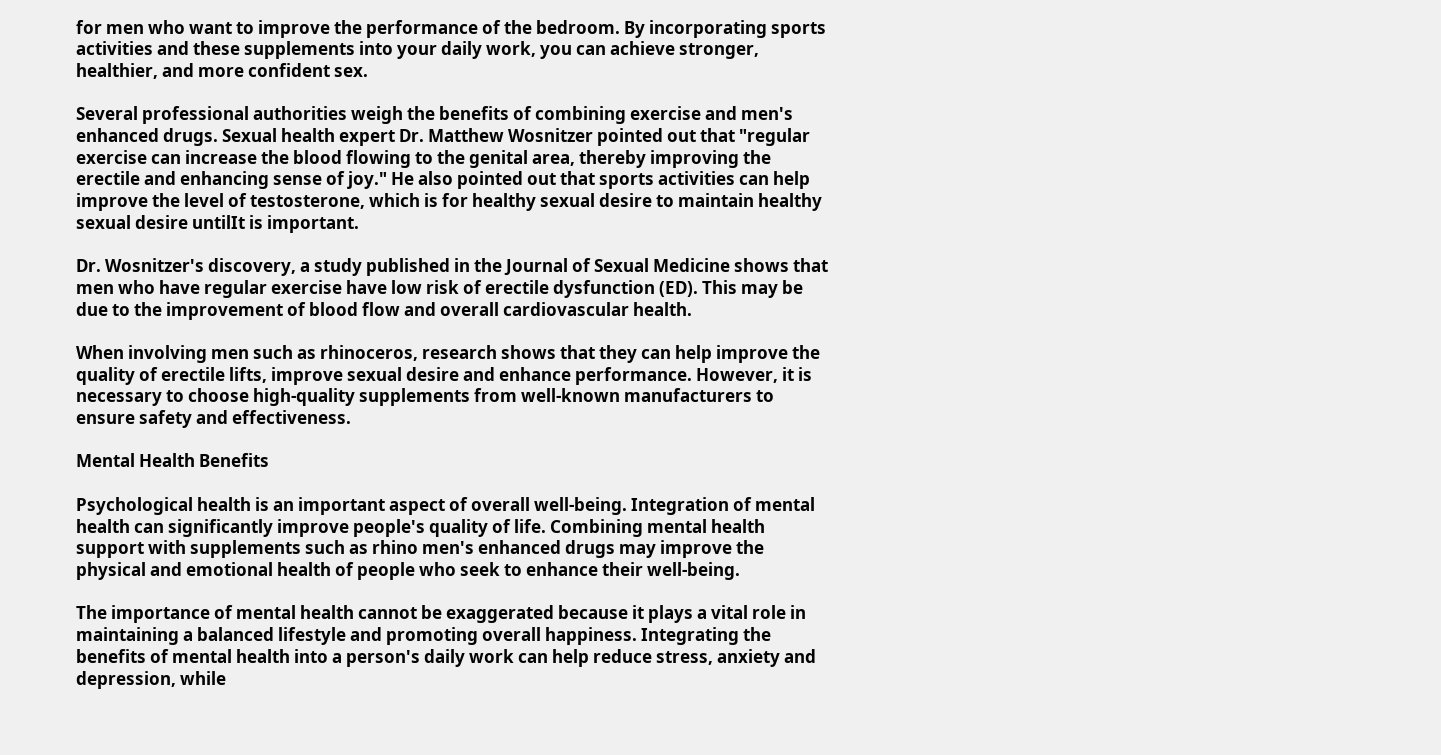for men who want to improve the performance of the bedroom. By incorporating sports activities and these supplements into your daily work, you can achieve stronger, healthier, and more confident sex.

Several professional authorities weigh the benefits of combining exercise and men's enhanced drugs. Sexual health expert Dr. Matthew Wosnitzer pointed out that "regular exercise can increase the blood flowing to the genital area, thereby improving the erectile and enhancing sense of joy." He also pointed out that sports activities can help improve the level of testosterone, which is for healthy sexual desire to maintain healthy sexual desire untilIt is important.

Dr. Wosnitzer's discovery, a study published in the Journal of Sexual Medicine shows that men who have regular exercise have low risk of erectile dysfunction (ED). This may be due to the improvement of blood flow and overall cardiovascular health.

When involving men such as rhinoceros, research shows that they can help improve the quality of erectile lifts, improve sexual desire and enhance performance. However, it is necessary to choose high-quality supplements from well-known manufacturers to ensure safety and effectiveness.

Mental Health Benefits

Psychological health is an important aspect of overall well-being. Integration of mental health can significantly improve people's quality of life. Combining mental health support with supplements such as rhino men's enhanced drugs may improve the physical and emotional health of people who seek to enhance their well-being.

The importance of mental health cannot be exaggerated because it plays a vital role in maintaining a balanced lifestyle and promoting overall happiness. Integrating the benefits of mental health into a person's daily work can help reduce stress, anxiety and depression, while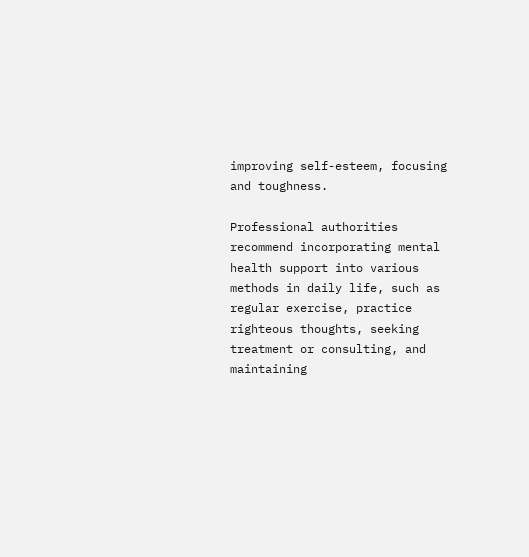improving self-esteem, focusing and toughness.

Professional authorities recommend incorporating mental health support into various methods in daily life, such as regular exercise, practice righteous thoughts, seeking treatment or consulting, and maintaining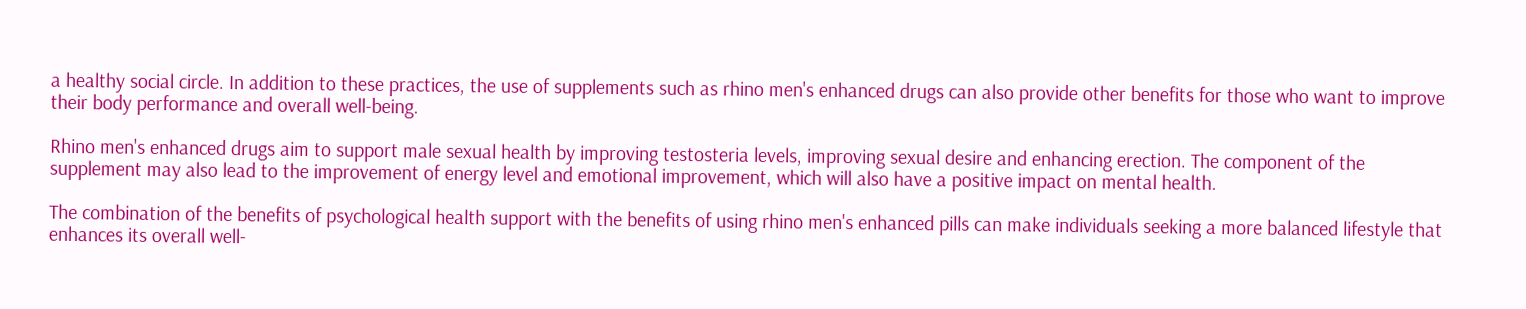a healthy social circle. In addition to these practices, the use of supplements such as rhino men's enhanced drugs can also provide other benefits for those who want to improve their body performance and overall well-being.

Rhino men's enhanced drugs aim to support male sexual health by improving testosteria levels, improving sexual desire and enhancing erection. The component of the supplement may also lead to the improvement of energy level and emotional improvement, which will also have a positive impact on mental health.

The combination of the benefits of psychological health support with the benefits of using rhino men's enhanced pills can make individuals seeking a more balanced lifestyle that enhances its overall well-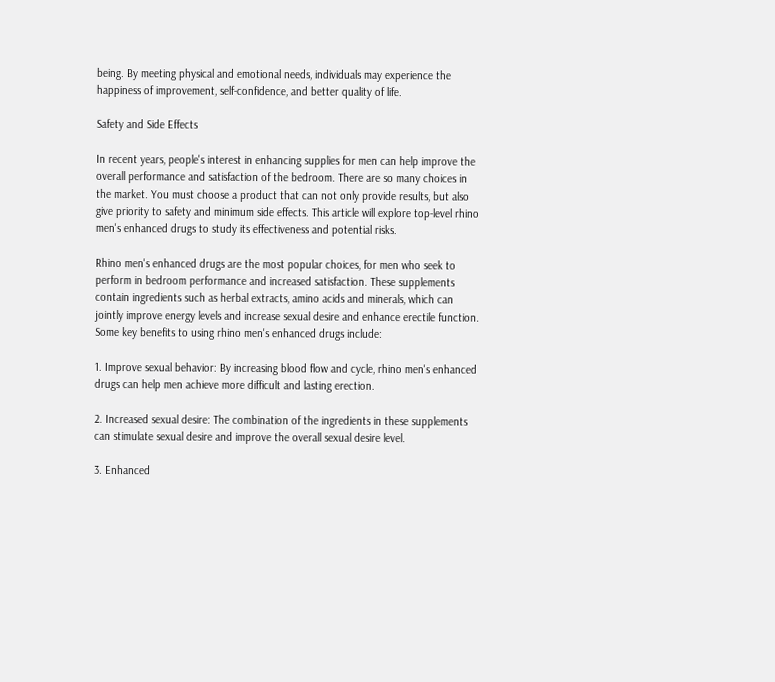being. By meeting physical and emotional needs, individuals may experience the happiness of improvement, self-confidence, and better quality of life.

Safety and Side Effects

In recent years, people's interest in enhancing supplies for men can help improve the overall performance and satisfaction of the bedroom. There are so many choices in the market. You must choose a product that can not only provide results, but also give priority to safety and minimum side effects. This article will explore top-level rhino men's enhanced drugs to study its effectiveness and potential risks.

Rhino men's enhanced drugs are the most popular choices, for men who seek to perform in bedroom performance and increased satisfaction. These supplements contain ingredients such as herbal extracts, amino acids and minerals, which can jointly improve energy levels and increase sexual desire and enhance erectile function. Some key benefits to using rhino men's enhanced drugs include:

1. Improve sexual behavior: By increasing blood flow and cycle, rhino men's enhanced drugs can help men achieve more difficult and lasting erection.

2. Increased sexual desire: The combination of the ingredients in these supplements can stimulate sexual desire and improve the overall sexual desire level.

3. Enhanced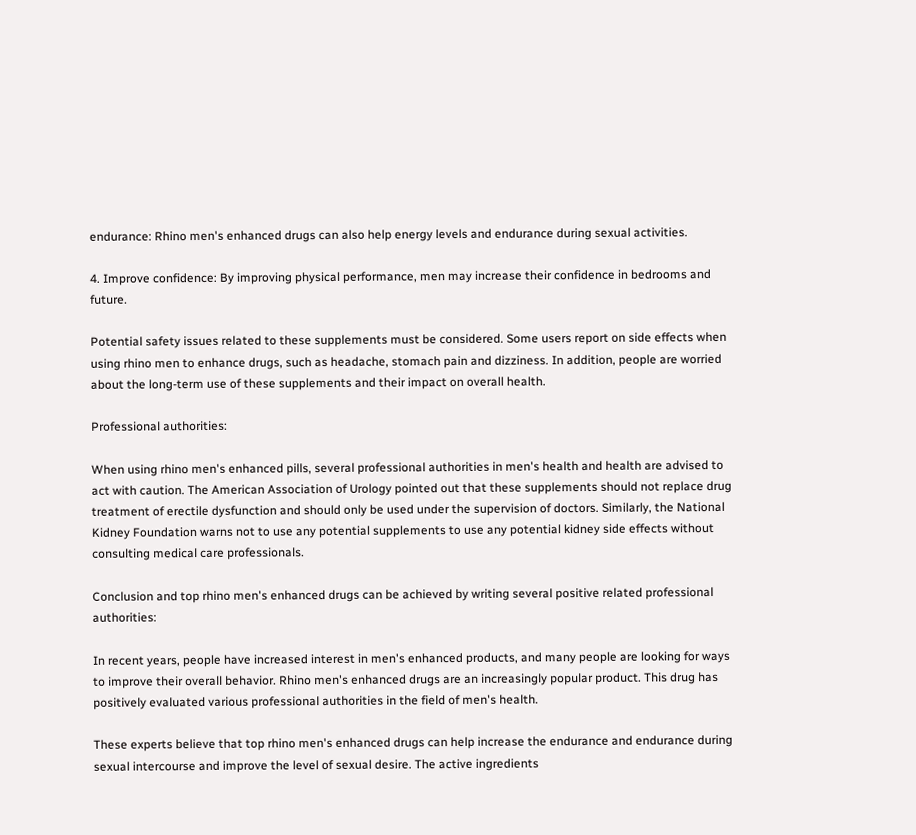endurance: Rhino men's enhanced drugs can also help energy levels and endurance during sexual activities.

4. Improve confidence: By improving physical performance, men may increase their confidence in bedrooms and future.

Potential safety issues related to these supplements must be considered. Some users report on side effects when using rhino men to enhance drugs, such as headache, stomach pain and dizziness. In addition, people are worried about the long-term use of these supplements and their impact on overall health.

Professional authorities:

When using rhino men's enhanced pills, several professional authorities in men's health and health are advised to act with caution. The American Association of Urology pointed out that these supplements should not replace drug treatment of erectile dysfunction and should only be used under the supervision of doctors. Similarly, the National Kidney Foundation warns not to use any potential supplements to use any potential kidney side effects without consulting medical care professionals.

Conclusion and top rhino men's enhanced drugs can be achieved by writing several positive related professional authorities:

In recent years, people have increased interest in men's enhanced products, and many people are looking for ways to improve their overall behavior. Rhino men's enhanced drugs are an increasingly popular product. This drug has positively evaluated various professional authorities in the field of men's health.

These experts believe that top rhino men's enhanced drugs can help increase the endurance and endurance during sexual intercourse and improve the level of sexual desire. The active ingredients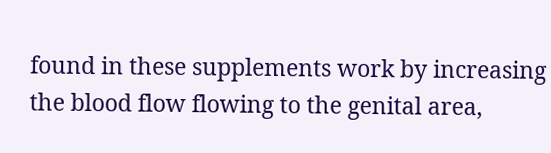found in these supplements work by increasing the blood flow flowing to the genital area,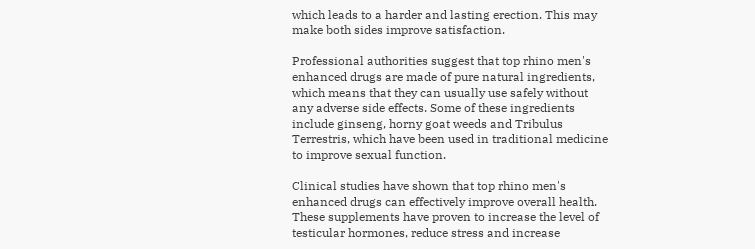which leads to a harder and lasting erection. This may make both sides improve satisfaction.

Professional authorities suggest that top rhino men's enhanced drugs are made of pure natural ingredients, which means that they can usually use safely without any adverse side effects. Some of these ingredients include ginseng, horny goat weeds and Tribulus Terrestris, which have been used in traditional medicine to improve sexual function.

Clinical studies have shown that top rhino men's enhanced drugs can effectively improve overall health. These supplements have proven to increase the level of testicular hormones, reduce stress and increase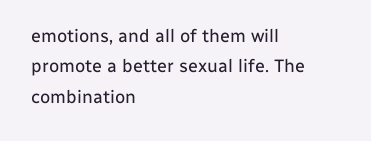emotions, and all of them will promote a better sexual life. The combination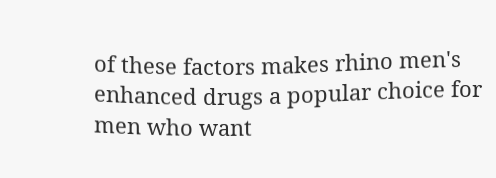of these factors makes rhino men's enhanced drugs a popular choice for men who want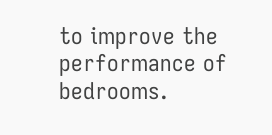to improve the performance of bedrooms.